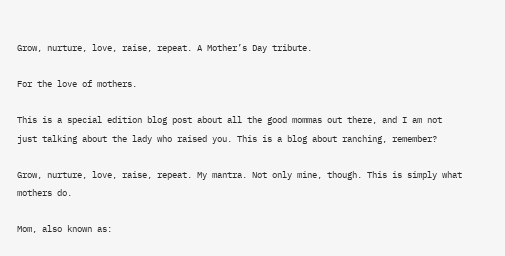Grow, nurture, love, raise, repeat. A Mother’s Day tribute.

For the love of mothers.

This is a special edition blog post about all the good mommas out there, and I am not just talking about the lady who raised you. This is a blog about ranching, remember?

Grow, nurture, love, raise, repeat. My mantra. Not only mine, though. This is simply what mothers do.

Mom, also known as: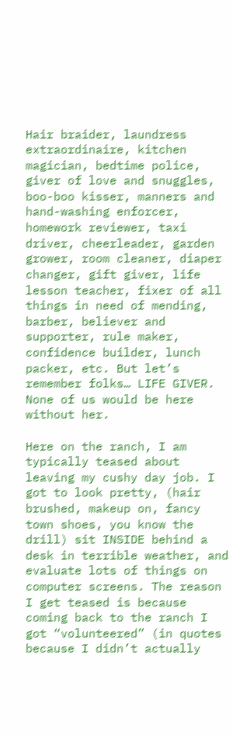Hair braider, laundress extraordinaire, kitchen magician, bedtime police, giver of love and snuggles, boo-boo kisser, manners and hand-washing enforcer, homework reviewer, taxi driver, cheerleader, garden grower, room cleaner, diaper changer, gift giver, life lesson teacher, fixer of all things in need of mending, barber, believer and supporter, rule maker, confidence builder, lunch packer, etc. But let’s remember folks… LIFE GIVER. None of us would be here without her.

Here on the ranch, I am typically teased about leaving my cushy day job. I got to look pretty, (hair brushed, makeup on, fancy town shoes, you know the drill) sit INSIDE behind a desk in terrible weather, and evaluate lots of things on computer screens. The reason I get teased is because coming back to the ranch I got “volunteered” (in quotes because I didn’t actually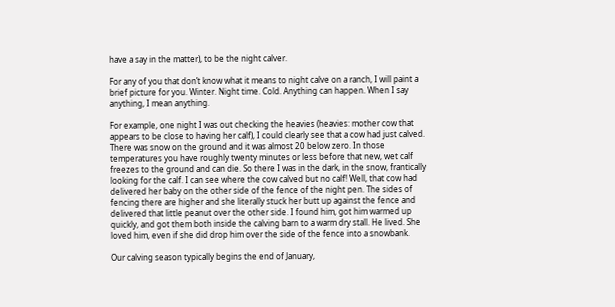have a say in the matter), to be the night calver.

For any of you that don’t know what it means to night calve on a ranch, I will paint a brief picture for you. Winter. Night time. Cold. Anything can happen. When I say anything, I mean anything.

For example, one night I was out checking the heavies (heavies: mother cow that appears to be close to having her calf), I could clearly see that a cow had just calved. There was snow on the ground and it was almost 20 below zero. In those temperatures you have roughly twenty minutes or less before that new, wet calf freezes to the ground and can die. So there I was in the dark, in the snow, frantically looking for the calf. I can see where the cow calved but no calf! Well, that cow had delivered her baby on the other side of the fence of the night pen. The sides of fencing there are higher and she literally stuck her butt up against the fence and delivered that little peanut over the other side. I found him, got him warmed up quickly, and got them both inside the calving barn to a warm dry stall. He lived. She loved him, even if she did drop him over the side of the fence into a snowbank.

Our calving season typically begins the end of January,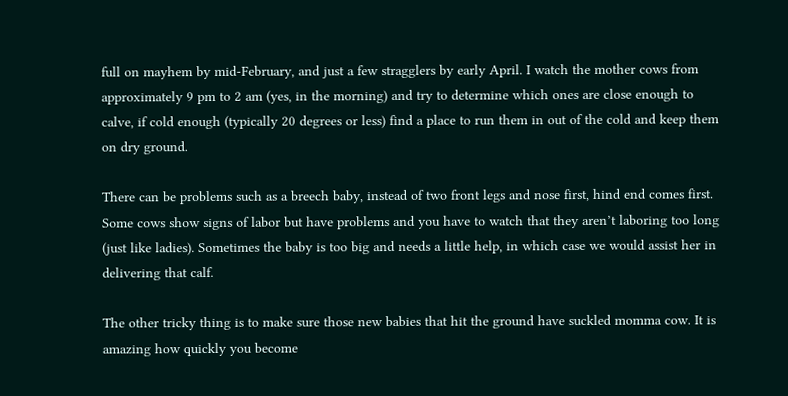full on mayhem by mid-February, and just a few stragglers by early April. I watch the mother cows from approximately 9 pm to 2 am (yes, in the morning) and try to determine which ones are close enough to calve, if cold enough (typically 20 degrees or less) find a place to run them in out of the cold and keep them on dry ground.

There can be problems such as a breech baby, instead of two front legs and nose first, hind end comes first. Some cows show signs of labor but have problems and you have to watch that they aren’t laboring too long (just like ladies). Sometimes the baby is too big and needs a little help, in which case we would assist her in delivering that calf.

The other tricky thing is to make sure those new babies that hit the ground have suckled momma cow. It is amazing how quickly you become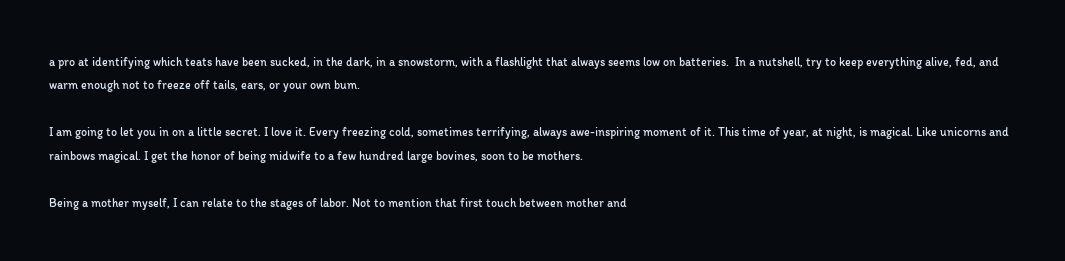a pro at identifying which teats have been sucked, in the dark, in a snowstorm, with a flashlight that always seems low on batteries.  In a nutshell, try to keep everything alive, fed, and warm enough not to freeze off tails, ears, or your own bum.

I am going to let you in on a little secret. I love it. Every freezing cold, sometimes terrifying, always awe-inspiring moment of it. This time of year, at night, is magical. Like unicorns and rainbows magical. I get the honor of being midwife to a few hundred large bovines, soon to be mothers.

Being a mother myself, I can relate to the stages of labor. Not to mention that first touch between mother and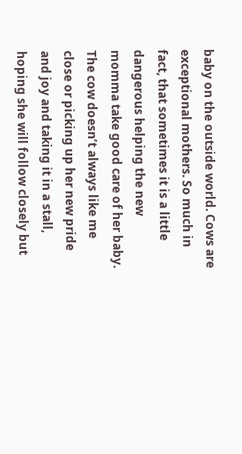baby on the outside world. Cows are exceptional mothers. So much in fact, that sometimes it is a little dangerous helping the new momma take good care of her baby. The cow doesn’t always like me close or picking up her new pride and joy and taking it in a stall, hoping she will follow closely but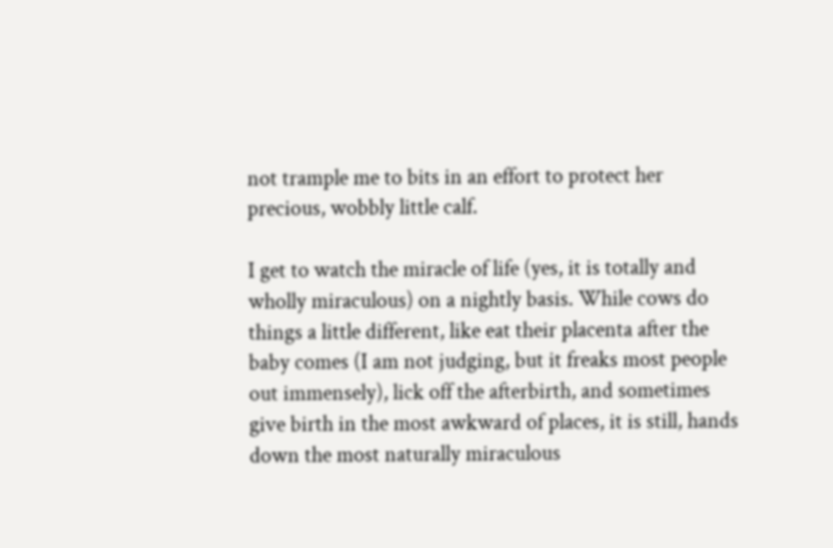not trample me to bits in an effort to protect her precious, wobbly little calf.

I get to watch the miracle of life (yes, it is totally and wholly miraculous) on a nightly basis. While cows do things a little different, like eat their placenta after the baby comes (I am not judging, but it freaks most people out immensely), lick off the afterbirth, and sometimes give birth in the most awkward of places, it is still, hands down the most naturally miraculous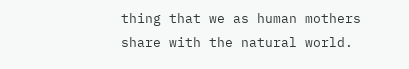thing that we as human mothers share with the natural world.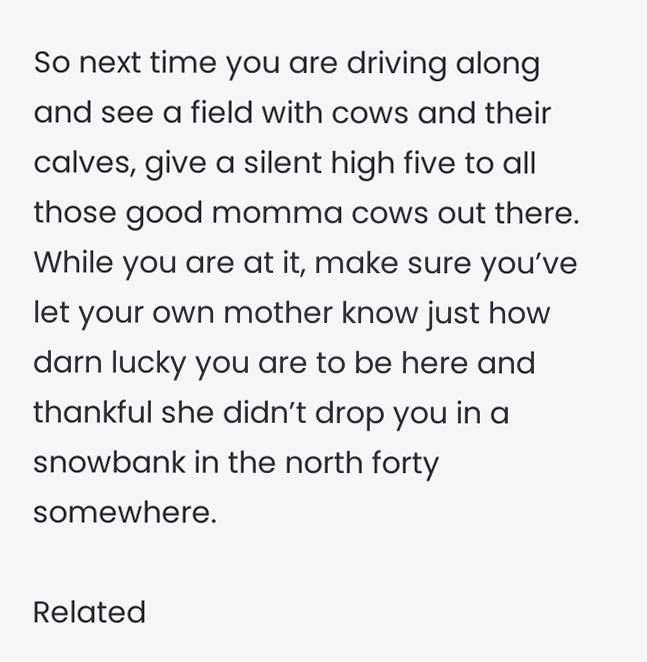So next time you are driving along and see a field with cows and their calves, give a silent high five to all those good momma cows out there. While you are at it, make sure you’ve let your own mother know just how darn lucky you are to be here and thankful she didn’t drop you in a snowbank in the north forty somewhere.

Related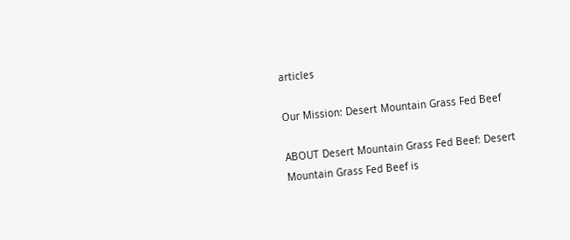articles

Our Mission: Desert Mountain Grass Fed Beef

ABOUT Desert Mountain Grass Fed Beef: Desert Mountain Grass Fed Beef is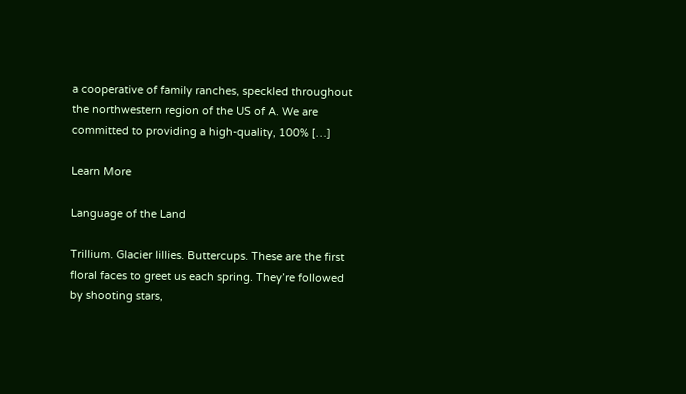a cooperative of family ranches, speckled throughout the northwestern region of the US of A. We are committed to providing a high-quality, 100% […]

Learn More

Language of the Land

Trillium. Glacier lillies. Buttercups. These are the first floral faces to greet us each spring. They’re followed by shooting stars,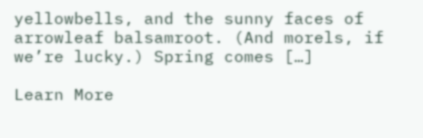yellowbells, and the sunny faces of arrowleaf balsamroot. (And morels, if we’re lucky.) Spring comes […]

Learn More